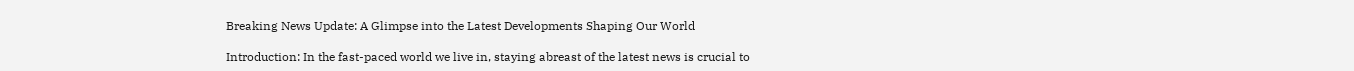Breaking News Update: A Glimpse into the Latest Developments Shaping Our World

Introduction: In the fast-paced world we live in, staying abreast of the latest news is crucial to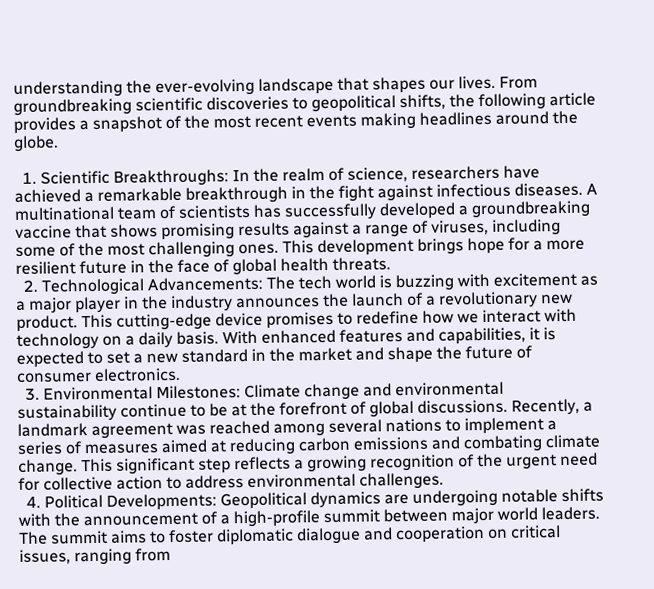understanding the ever-evolving landscape that shapes our lives. From groundbreaking scientific discoveries to geopolitical shifts, the following article provides a snapshot of the most recent events making headlines around the globe.

  1. Scientific Breakthroughs: In the realm of science, researchers have achieved a remarkable breakthrough in the fight against infectious diseases. A multinational team of scientists has successfully developed a groundbreaking vaccine that shows promising results against a range of viruses, including some of the most challenging ones. This development brings hope for a more resilient future in the face of global health threats.
  2. Technological Advancements: The tech world is buzzing with excitement as a major player in the industry announces the launch of a revolutionary new product. This cutting-edge device promises to redefine how we interact with technology on a daily basis. With enhanced features and capabilities, it is expected to set a new standard in the market and shape the future of consumer electronics.
  3. Environmental Milestones: Climate change and environmental sustainability continue to be at the forefront of global discussions. Recently, a landmark agreement was reached among several nations to implement a series of measures aimed at reducing carbon emissions and combating climate change. This significant step reflects a growing recognition of the urgent need for collective action to address environmental challenges.
  4. Political Developments: Geopolitical dynamics are undergoing notable shifts with the announcement of a high-profile summit between major world leaders. The summit aims to foster diplomatic dialogue and cooperation on critical issues, ranging from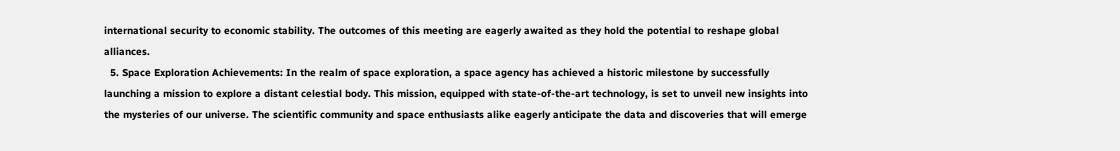international security to economic stability. The outcomes of this meeting are eagerly awaited as they hold the potential to reshape global alliances.
  5. Space Exploration Achievements: In the realm of space exploration, a space agency has achieved a historic milestone by successfully launching a mission to explore a distant celestial body. This mission, equipped with state-of-the-art technology, is set to unveil new insights into the mysteries of our universe. The scientific community and space enthusiasts alike eagerly anticipate the data and discoveries that will emerge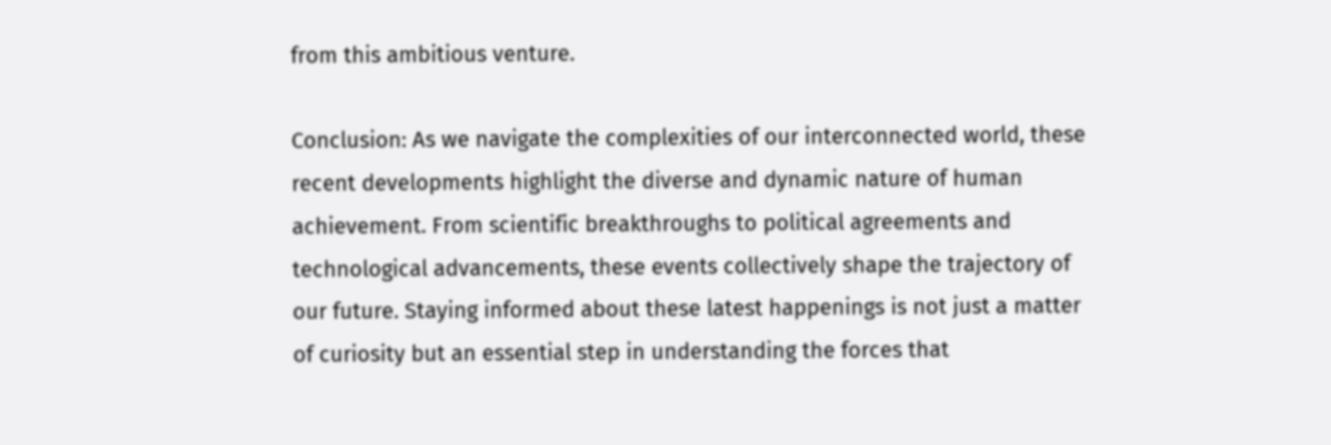from this ambitious venture.

Conclusion: As we navigate the complexities of our interconnected world, these recent developments highlight the diverse and dynamic nature of human achievement. From scientific breakthroughs to political agreements and technological advancements, these events collectively shape the trajectory of our future. Staying informed about these latest happenings is not just a matter of curiosity but an essential step in understanding the forces that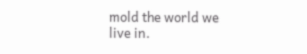mold the world we live in.